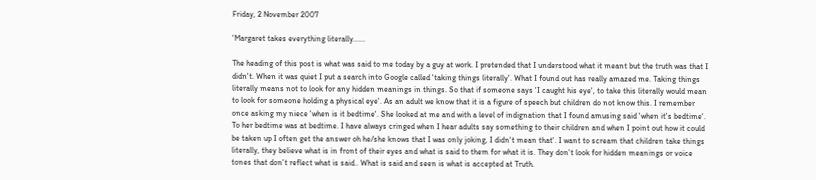Friday, 2 November 2007

'Margaret takes everything literally......

The heading of this post is what was said to me today by a guy at work. I pretended that I understood what it meant but the truth was that I didn't. When it was quiet I put a search into Google called 'taking things literally'. What I found out has really amazed me. Taking things literally means not to look for any hidden meanings in things. So that if someone says 'I caught his eye', to take this literally would mean to look for someone holding a physical eye'. As an adult we know that it is a figure of speech but children do not know this. I remember once asking my niece 'when is it bedtime'. She looked at me and with a level of indignation that I found amusing said 'when it's bedtime'. To her bedtime was at bedtime. I have always cringed when I hear adults say something to their children and when I point out how it could be taken up I often get the answer oh he/she knows that I was only joking, I didn't mean that'. I want to scream that children take things literally, they believe what is in front of their eyes and what is said to them for what it is. They don't look for hidden meanings or voice tones that don't reflect what is said.. What is said and seen is what is accepted at Truth.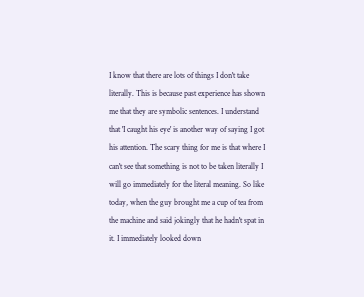I know that there are lots of things I don't take literally. This is because past experience has shown me that they are symbolic sentences. I understand that 'I caught his eye' is another way of saying I got his attention. The scary thing for me is that where I can't see that something is not to be taken literally I will go immediately for the literal meaning. So like today, when the guy brought me a cup of tea from the machine and said jokingly that he hadn't spat in it. I immediately looked down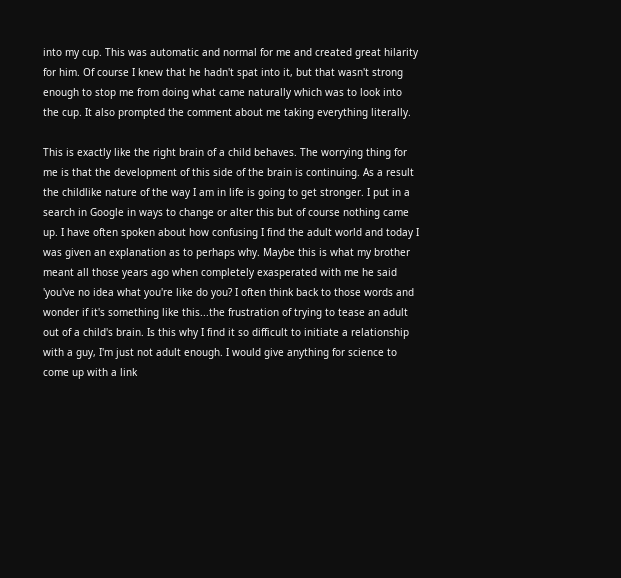into my cup. This was automatic and normal for me and created great hilarity for him. Of course I knew that he hadn't spat into it, but that wasn't strong enough to stop me from doing what came naturally which was to look into the cup. It also prompted the comment about me taking everything literally.

This is exactly like the right brain of a child behaves. The worrying thing for me is that the development of this side of the brain is continuing. As a result the childlike nature of the way I am in life is going to get stronger. I put in a search in Google in ways to change or alter this but of course nothing came up. I have often spoken about how confusing I find the adult world and today I was given an explanation as to perhaps why. Maybe this is what my brother meant all those years ago when completely exasperated with me he said 'you've no idea what you're like do you? I often think back to those words and wonder if it's something like this...the frustration of trying to tease an adult out of a child's brain. Is this why I find it so difficult to initiate a relationship with a guy, I'm just not adult enough. I would give anything for science to come up with a link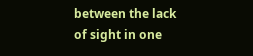between the lack of sight in one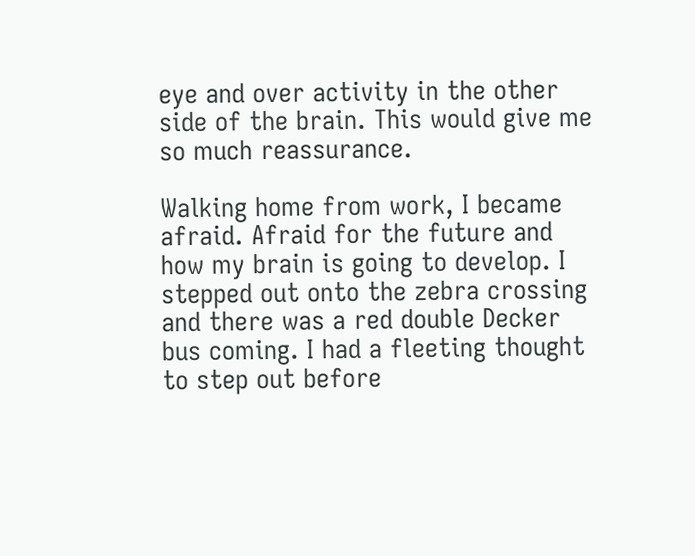eye and over activity in the other side of the brain. This would give me so much reassurance.

Walking home from work, I became afraid. Afraid for the future and how my brain is going to develop. I stepped out onto the zebra crossing and there was a red double Decker bus coming. I had a fleeting thought to step out before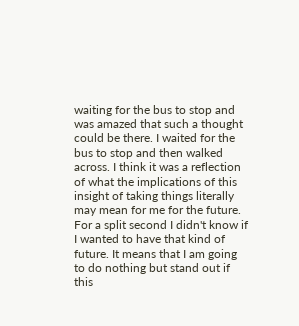waiting for the bus to stop and was amazed that such a thought could be there. I waited for the bus to stop and then walked across. I think it was a reflection of what the implications of this insight of taking things literally may mean for me for the future. For a split second I didn't know if I wanted to have that kind of future. It means that I am going to do nothing but stand out if this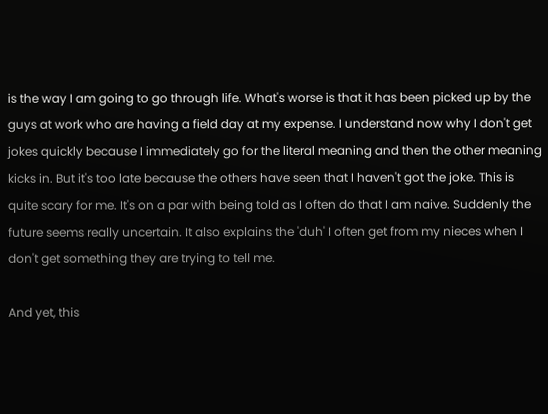is the way I am going to go through life. What's worse is that it has been picked up by the guys at work who are having a field day at my expense. I understand now why I don't get jokes quickly because I immediately go for the literal meaning and then the other meaning kicks in. But it's too late because the others have seen that I haven't got the joke. This is quite scary for me. It's on a par with being told as I often do that I am naive. Suddenly the future seems really uncertain. It also explains the 'duh' I often get from my nieces when I don't get something they are trying to tell me.

And yet, this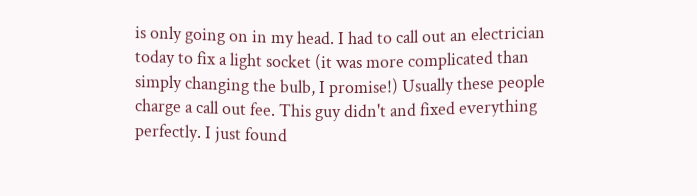is only going on in my head. I had to call out an electrician today to fix a light socket (it was more complicated than simply changing the bulb, I promise!) Usually these people charge a call out fee. This guy didn't and fixed everything perfectly. I just found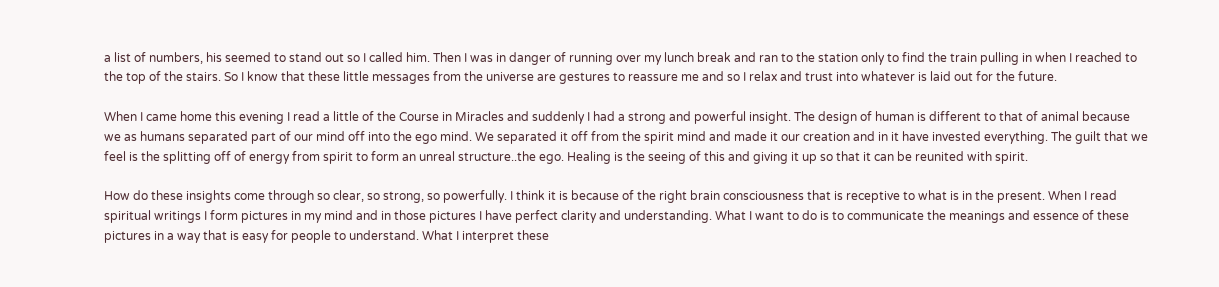a list of numbers, his seemed to stand out so I called him. Then I was in danger of running over my lunch break and ran to the station only to find the train pulling in when I reached to the top of the stairs. So I know that these little messages from the universe are gestures to reassure me and so I relax and trust into whatever is laid out for the future.

When I came home this evening I read a little of the Course in Miracles and suddenly I had a strong and powerful insight. The design of human is different to that of animal because we as humans separated part of our mind off into the ego mind. We separated it off from the spirit mind and made it our creation and in it have invested everything. The guilt that we feel is the splitting off of energy from spirit to form an unreal structure..the ego. Healing is the seeing of this and giving it up so that it can be reunited with spirit.

How do these insights come through so clear, so strong, so powerfully. I think it is because of the right brain consciousness that is receptive to what is in the present. When I read spiritual writings I form pictures in my mind and in those pictures I have perfect clarity and understanding. What I want to do is to communicate the meanings and essence of these pictures in a way that is easy for people to understand. What I interpret these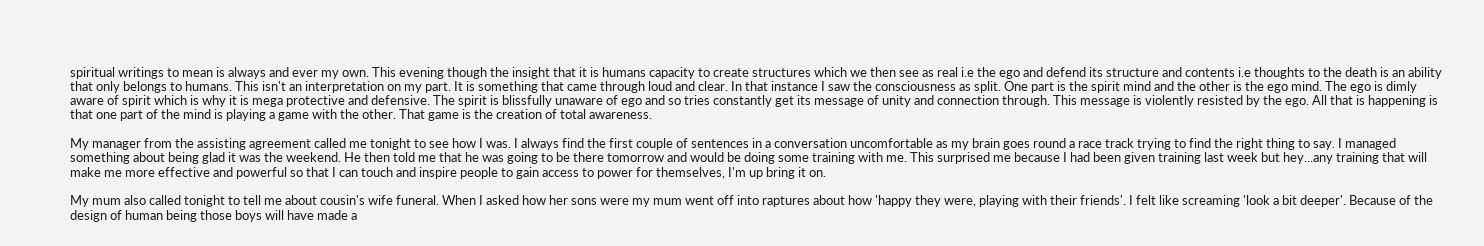spiritual writings to mean is always and ever my own. This evening though the insight that it is humans capacity to create structures which we then see as real i.e the ego and defend its structure and contents i.e thoughts to the death is an ability that only belongs to humans. This isn't an interpretation on my part. It is something that came through loud and clear. In that instance I saw the consciousness as split. One part is the spirit mind and the other is the ego mind. The ego is dimly aware of spirit which is why it is mega protective and defensive. The spirit is blissfully unaware of ego and so tries constantly get its message of unity and connection through. This message is violently resisted by the ego. All that is happening is that one part of the mind is playing a game with the other. That game is the creation of total awareness.

My manager from the assisting agreement called me tonight to see how I was. I always find the first couple of sentences in a conversation uncomfortable as my brain goes round a race track trying to find the right thing to say. I managed something about being glad it was the weekend. He then told me that he was going to be there tomorrow and would be doing some training with me. This surprised me because I had been given training last week but hey...any training that will make me more effective and powerful so that I can touch and inspire people to gain access to power for themselves, I'm up bring it on.

My mum also called tonight to tell me about cousin's wife funeral. When I asked how her sons were my mum went off into raptures about how 'happy they were, playing with their friends'. I felt like screaming 'look a bit deeper'. Because of the design of human being those boys will have made a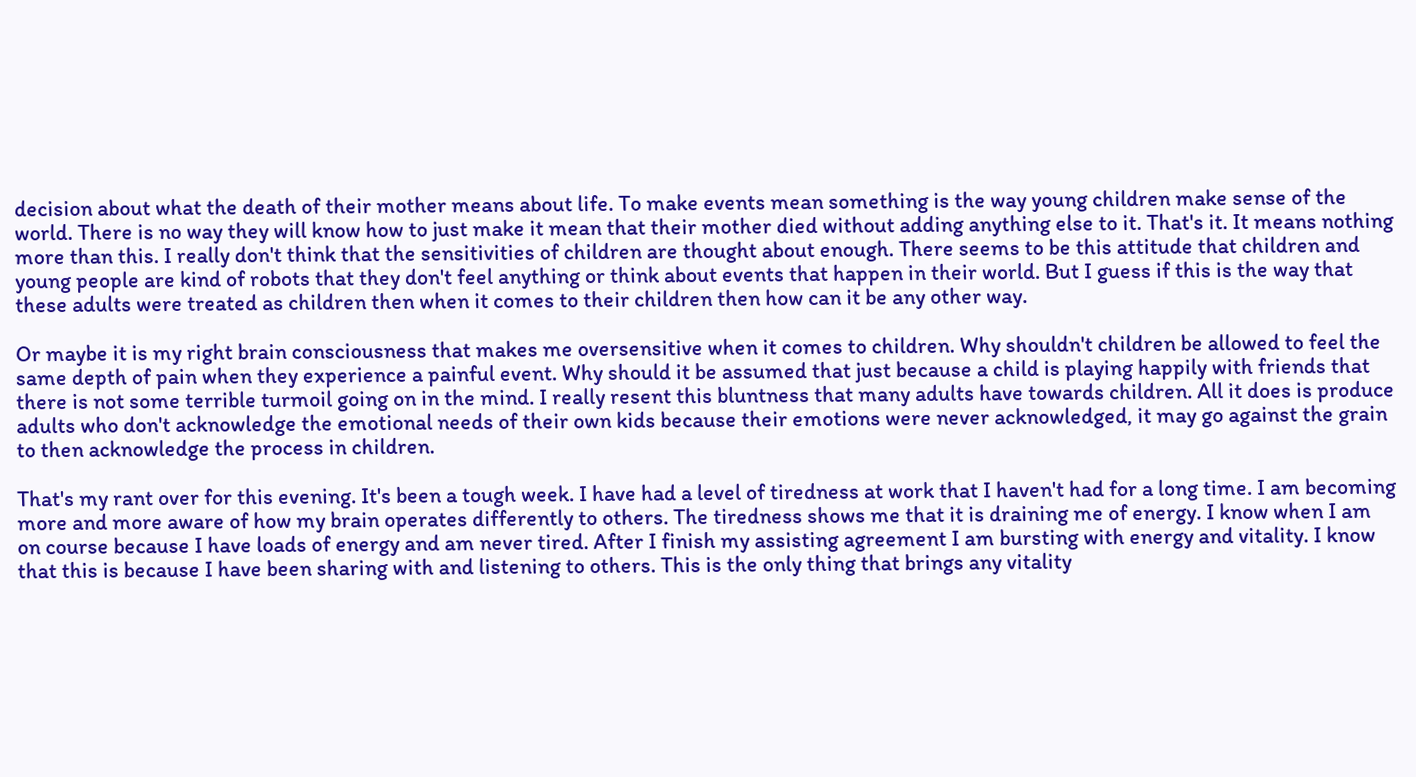decision about what the death of their mother means about life. To make events mean something is the way young children make sense of the world. There is no way they will know how to just make it mean that their mother died without adding anything else to it. That's it. It means nothing more than this. I really don't think that the sensitivities of children are thought about enough. There seems to be this attitude that children and young people are kind of robots that they don't feel anything or think about events that happen in their world. But I guess if this is the way that these adults were treated as children then when it comes to their children then how can it be any other way.

Or maybe it is my right brain consciousness that makes me oversensitive when it comes to children. Why shouldn't children be allowed to feel the same depth of pain when they experience a painful event. Why should it be assumed that just because a child is playing happily with friends that there is not some terrible turmoil going on in the mind. I really resent this bluntness that many adults have towards children. All it does is produce adults who don't acknowledge the emotional needs of their own kids because their emotions were never acknowledged, it may go against the grain to then acknowledge the process in children.

That's my rant over for this evening. It's been a tough week. I have had a level of tiredness at work that I haven't had for a long time. I am becoming more and more aware of how my brain operates differently to others. The tiredness shows me that it is draining me of energy. I know when I am on course because I have loads of energy and am never tired. After I finish my assisting agreement I am bursting with energy and vitality. I know that this is because I have been sharing with and listening to others. This is the only thing that brings any vitality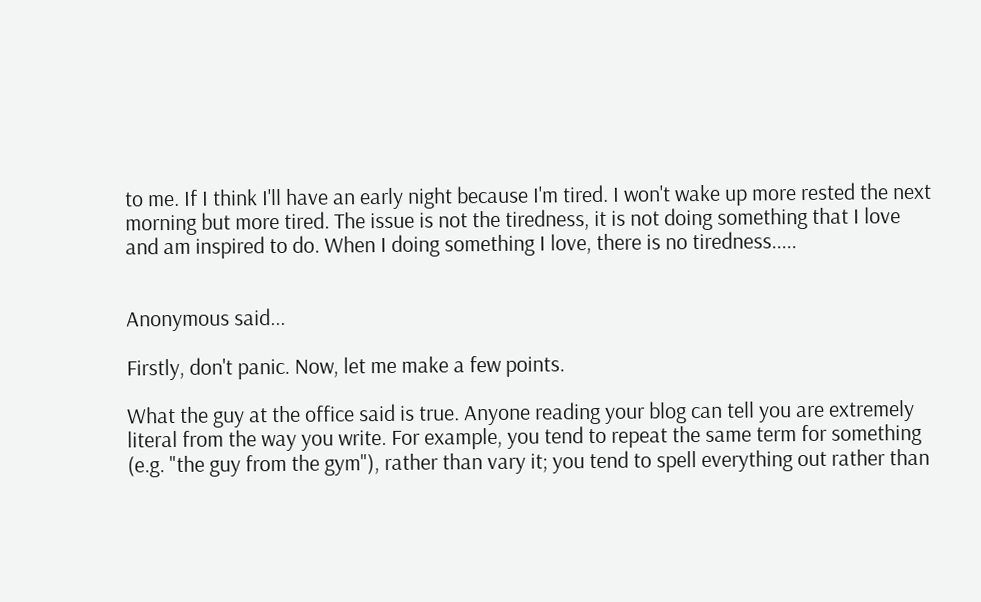to me. If I think I'll have an early night because I'm tired. I won't wake up more rested the next morning but more tired. The issue is not the tiredness, it is not doing something that I love and am inspired to do. When I doing something I love, there is no tiredness.....


Anonymous said...

Firstly, don't panic. Now, let me make a few points.

What the guy at the office said is true. Anyone reading your blog can tell you are extremely literal from the way you write. For example, you tend to repeat the same term for something (e.g. "the guy from the gym"), rather than vary it; you tend to spell everything out rather than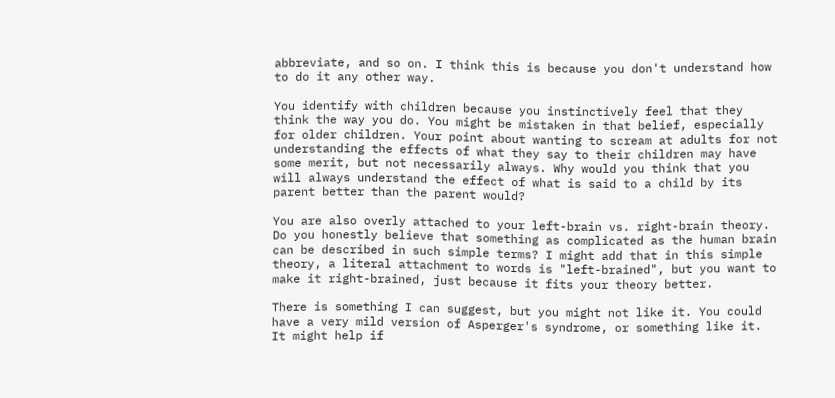abbreviate, and so on. I think this is because you don't understand how to do it any other way.

You identify with children because you instinctively feel that they think the way you do. You might be mistaken in that belief, especially for older children. Your point about wanting to scream at adults for not understanding the effects of what they say to their children may have some merit, but not necessarily always. Why would you think that you will always understand the effect of what is said to a child by its parent better than the parent would?

You are also overly attached to your left-brain vs. right-brain theory. Do you honestly believe that something as complicated as the human brain can be described in such simple terms? I might add that in this simple theory, a literal attachment to words is "left-brained", but you want to make it right-brained, just because it fits your theory better.

There is something I can suggest, but you might not like it. You could have a very mild version of Asperger's syndrome, or something like it. It might help if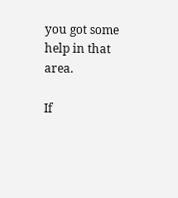you got some help in that area.

If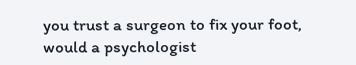you trust a surgeon to fix your foot, would a psychologist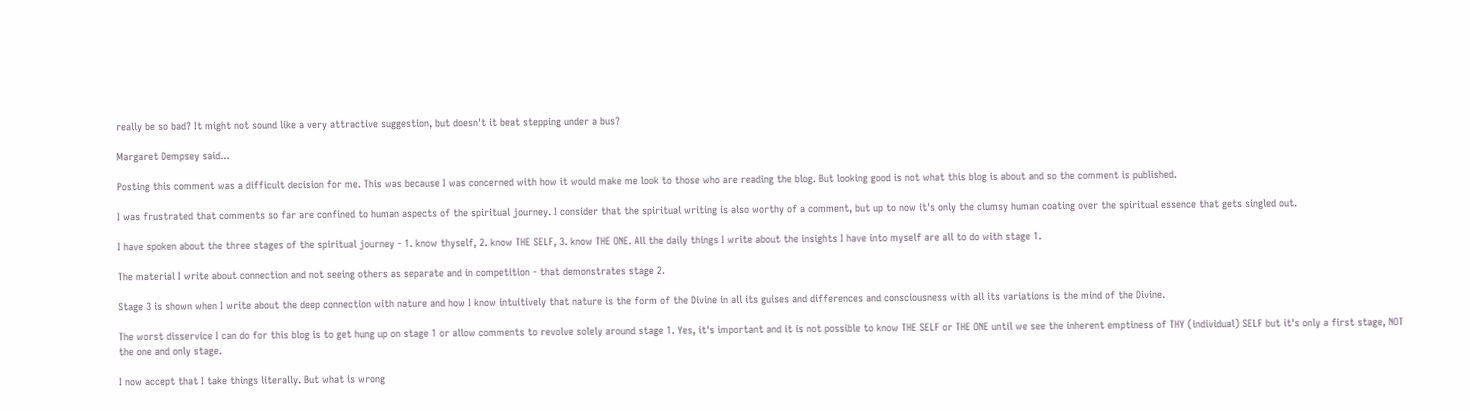really be so bad? It might not sound like a very attractive suggestion, but doesn't it beat stepping under a bus?

Margaret Dempsey said...

Posting this comment was a difficult decision for me. This was because I was concerned with how it would make me look to those who are reading the blog. But looking good is not what this blog is about and so the comment is published.

I was frustrated that comments so far are confined to human aspects of the spiritual journey. I consider that the spiritual writing is also worthy of a comment, but up to now it's only the clumsy human coating over the spiritual essence that gets singled out.

I have spoken about the three stages of the spiritual journey - 1. know thyself, 2. know THE SELF, 3. know THE ONE. All the daily things I write about the insights I have into myself are all to do with stage 1.

The material I write about connection and not seeing others as separate and in competition - that demonstrates stage 2.

Stage 3 is shown when I write about the deep connection with nature and how I know intuitively that nature is the form of the Divine in all its guises and differences and consciousness with all its variations is the mind of the Divine.

The worst disservice I can do for this blog is to get hung up on stage 1 or allow comments to revolve solely around stage 1. Yes, it's important and it is not possible to know THE SELF or THE ONE until we see the inherent emptiness of THY (individual) SELF but it's only a first stage, NOT the one and only stage.

I now accept that I take things literally. But what is wrong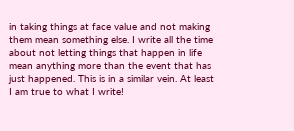in taking things at face value and not making them mean something else. I write all the time about not letting things that happen in life mean anything more than the event that has just happened. This is in a similar vein. At least I am true to what I write!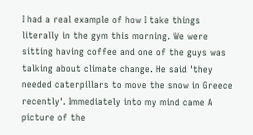I had a real example of how I take things literally in the gym this morning. We were sitting having coffee and one of the guys was talking about climate change. He said 'they needed caterpillars to move the snow in Greece recently'. Immediately into my mind came A picture of the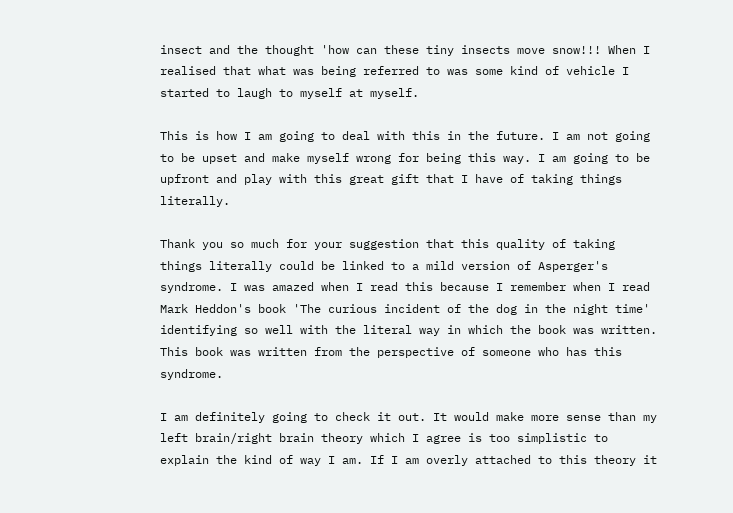insect and the thought 'how can these tiny insects move snow!!! When I realised that what was being referred to was some kind of vehicle I started to laugh to myself at myself.

This is how I am going to deal with this in the future. I am not going to be upset and make myself wrong for being this way. I am going to be upfront and play with this great gift that I have of taking things literally.

Thank you so much for your suggestion that this quality of taking things literally could be linked to a mild version of Asperger's syndrome. I was amazed when I read this because I remember when I read Mark Heddon's book 'The curious incident of the dog in the night time' identifying so well with the literal way in which the book was written. This book was written from the perspective of someone who has this syndrome.

I am definitely going to check it out. It would make more sense than my left brain/right brain theory which I agree is too simplistic to explain the kind of way I am. If I am overly attached to this theory it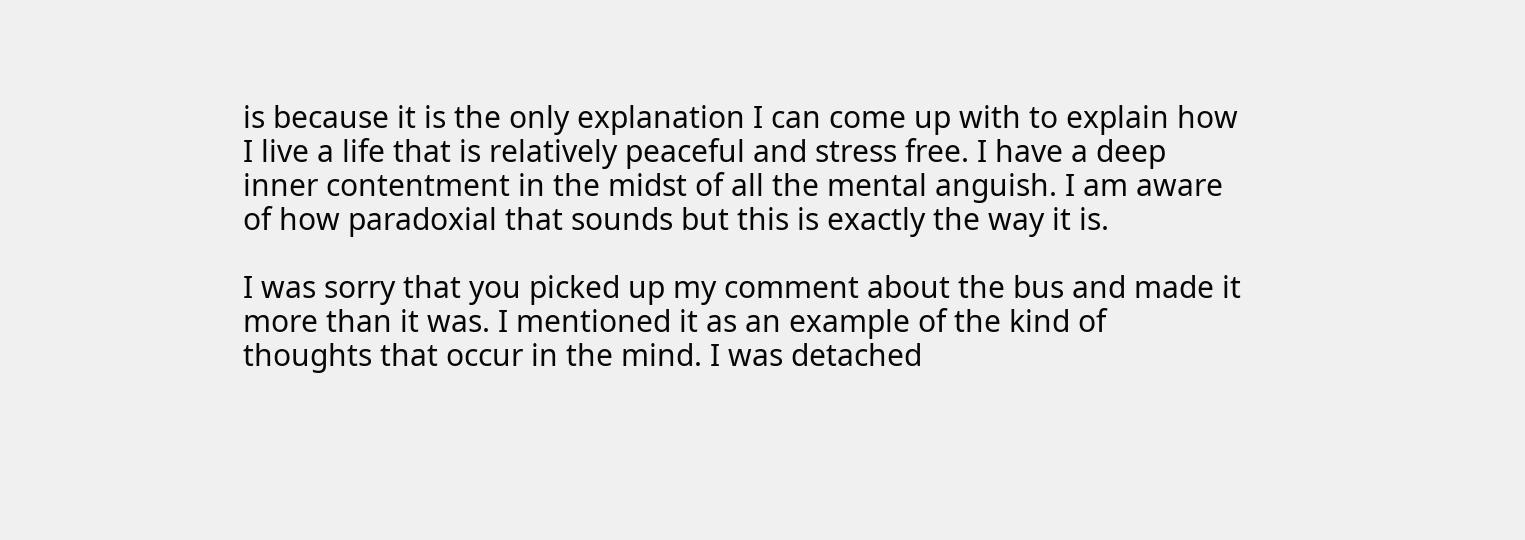is because it is the only explanation I can come up with to explain how I live a life that is relatively peaceful and stress free. I have a deep inner contentment in the midst of all the mental anguish. I am aware of how paradoxial that sounds but this is exactly the way it is.

I was sorry that you picked up my comment about the bus and made it more than it was. I mentioned it as an example of the kind of thoughts that occur in the mind. I was detached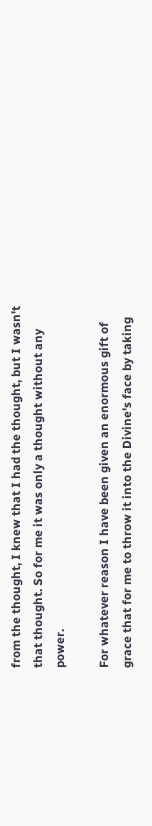from the thought, I knew that I had the thought, but I wasn't that thought. So for me it was only a thought without any power.

For whatever reason I have been given an enormous gift of grace that for me to throw it into the Divine's face by taking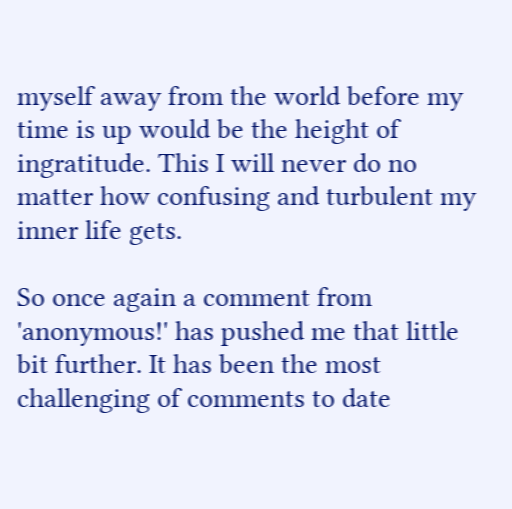myself away from the world before my time is up would be the height of ingratitude. This I will never do no matter how confusing and turbulent my inner life gets.

So once again a comment from 'anonymous!' has pushed me that little bit further. It has been the most challenging of comments to date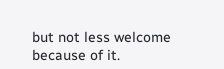but not less welcome because of it.